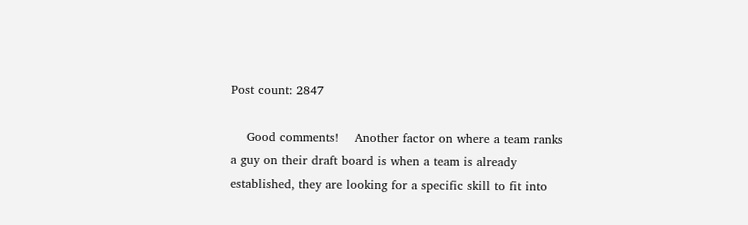Post count: 2847

    Good comments!    Another factor on where a team ranks a guy on their draft board is when a team is already established, they are looking for a specific skill to fit into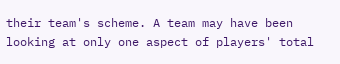their team's scheme. A team may have been looking at only one aspect of players' total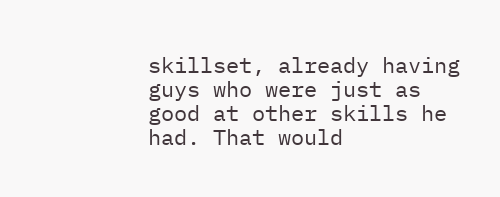skillset, already having guys who were just as good at other skills he had. That would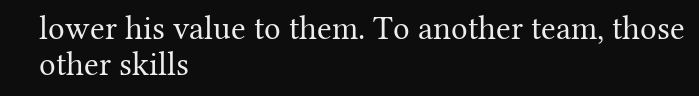lower his value to them. To another team, those other skills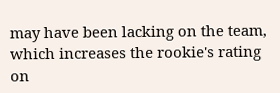may have been lacking on the team, which increases the rookie's rating on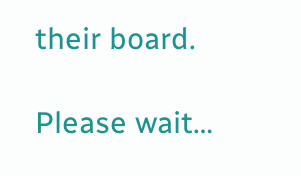their board.

Please wait…